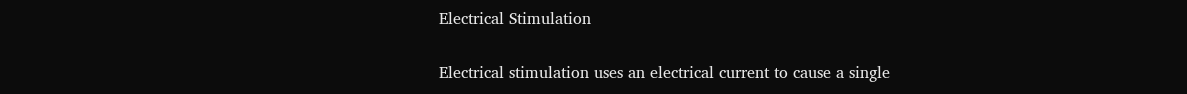Electrical Stimulation


Electrical stimulation uses an electrical current to cause a single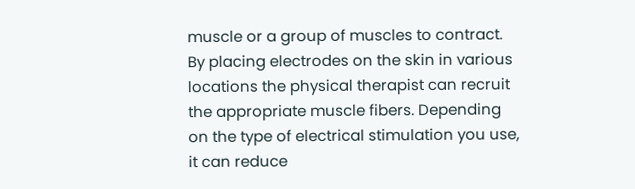muscle or a group of muscles to contract. By placing electrodes on the skin in various locations the physical therapist can recruit the appropriate muscle fibers. Depending on the type of electrical stimulation you use, it can reduce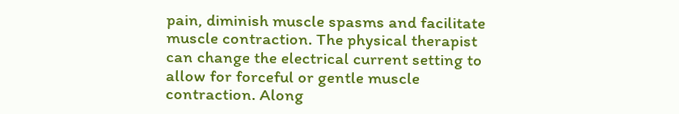pain, diminish muscle spasms and facilitate muscle contraction. The physical therapist can change the electrical current setting to allow for forceful or gentle muscle contraction. Along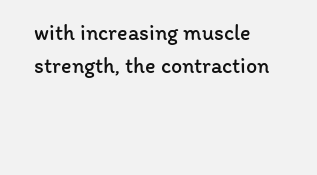with increasing muscle strength, the contraction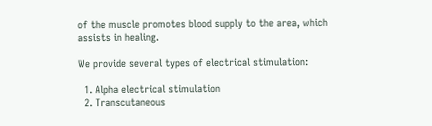of the muscle promotes blood supply to the area, which assists in healing.

We provide several types of electrical stimulation:

  1. Alpha electrical stimulation
  2. Transcutaneous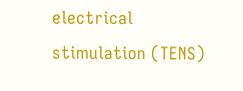electrical stimulation (TENS)